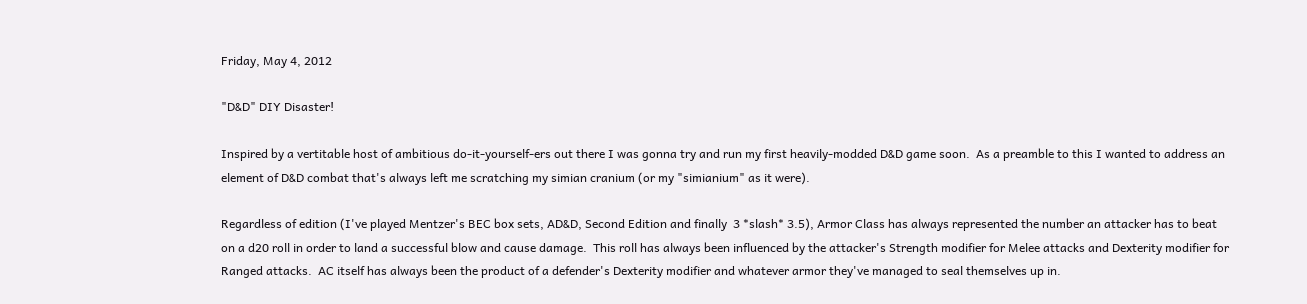Friday, May 4, 2012

"D&D" DIY Disaster!

Inspired by a vertitable host of ambitious do-it-yourself-ers out there I was gonna try and run my first heavily-modded D&D game soon.  As a preamble to this I wanted to address an element of D&D combat that's always left me scratching my simian cranium (or my "simianium" as it were).

Regardless of edition (I've played Mentzer's BEC box sets, AD&D, Second Edition and finally  3 *slash* 3.5), Armor Class has always represented the number an attacker has to beat on a d20 roll in order to land a successful blow and cause damage.  This roll has always been influenced by the attacker's Strength modifier for Melee attacks and Dexterity modifier for Ranged attacks.  AC itself has always been the product of a defender's Dexterity modifier and whatever armor they've managed to seal themselves up in.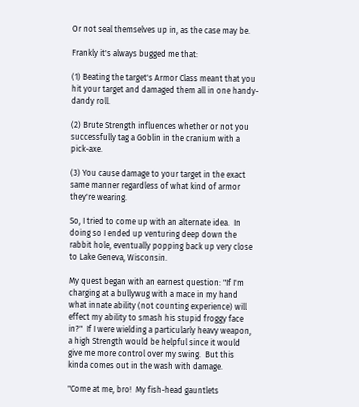Or not seal themselves up in, as the case may be.

Frankly it's always bugged me that:

(1) Beating the target's Armor Class meant that you hit your target and damaged them all in one handy-dandy roll.

(2) Brute Strength influences whether or not you successfully tag a Goblin in the cranium with a pick-axe.

(3) You cause damage to your target in the exact same manner regardless of what kind of armor they're wearing.

So, I tried to come up with an alternate idea.  In doing so I ended up venturing deep down the rabbit hole, eventually popping back up very close to Lake Geneva, Wisconsin.

My quest began with an earnest question: "If I'm charging at a bullywug with a mace in my hand what innate ability (not counting experience) will effect my ability to smash his stupid froggy face in?"  If I were wielding a particularly heavy weapon, a high Strength would be helpful since it would give me more control over my swing.  But this kinda comes out in the wash with damage.

"Come at me, bro!  My fish-head gauntlets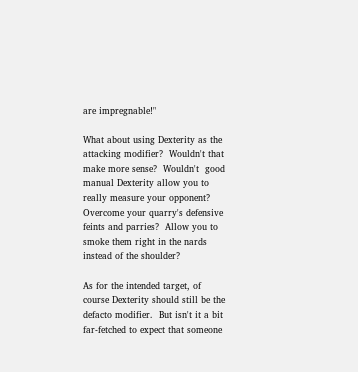are impregnable!"

What about using Dexterity as the attacking modifier?  Wouldn't that make more sense?  Wouldn't  good manual Dexterity allow you to really measure your opponent?  Overcome your quarry's defensive feints and parries?  Allow you to smoke them right in the nards instead of the shoulder?

As for the intended target, of course Dexterity should still be the defacto modifier.  But isn't it a bit far-fetched to expect that someone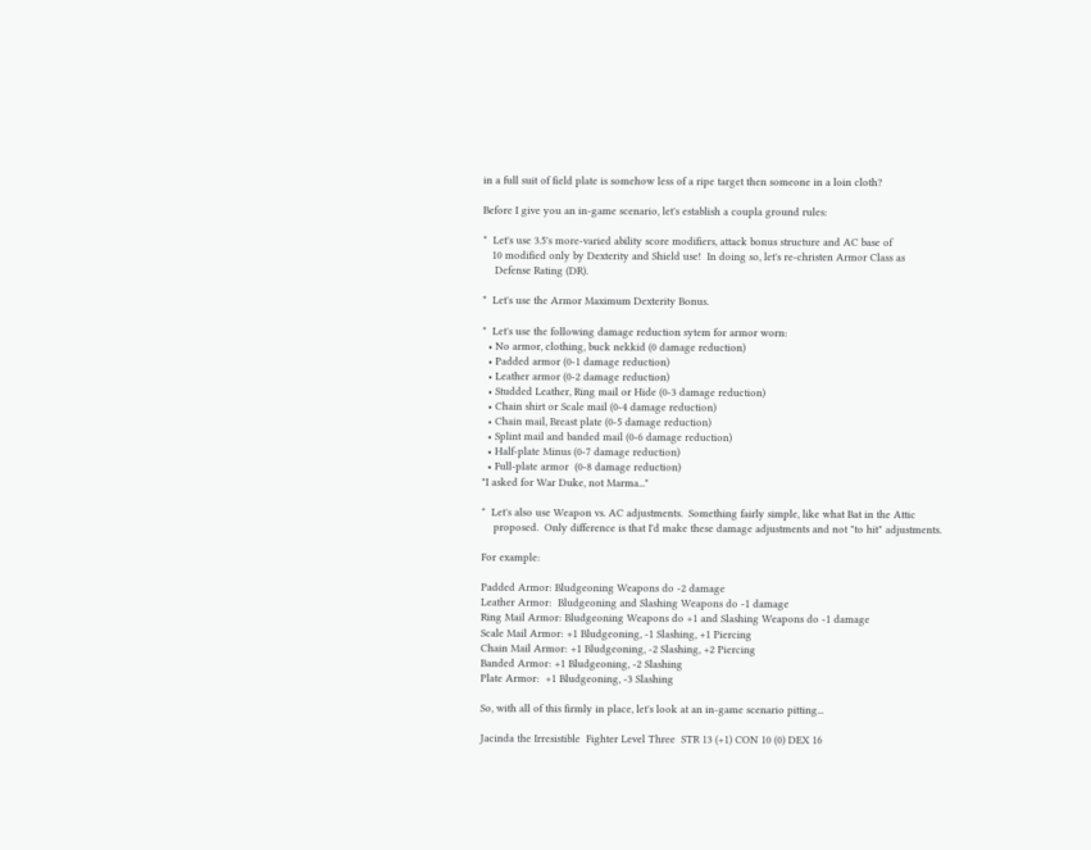in a full suit of field plate is somehow less of a ripe target then someone in a loin cloth?

Before I give you an in-game scenario, let's establish a coupla ground rules:

*  Let's use 3.5's more-varied ability score modifiers, attack bonus structure and AC base of
   10 modified only by Dexterity and Shield use!  In doing so, let's re-christen Armor Class as
    Defense Rating (DR).

*  Let's use the Armor Maximum Dexterity Bonus.

*  Let's use the following damage reduction sytem for armor worn:
  • No armor, clothing, buck nekkid (0 damage reduction)
  • Padded armor (0-1 damage reduction)
  • Leather armor (0-2 damage reduction)
  • Studded Leather, Ring mail or Hide (0-3 damage reduction)
  • Chain shirt or Scale mail (0-4 damage reduction)
  • Chain mail, Breast plate (0-5 damage reduction)
  • Splint mail and banded mail (0-6 damage reduction)
  • Half-plate Minus (0-7 damage reduction)
  • Full-plate armor  (0-8 damage reduction)
"I asked for War Duke, not Marma..."

*  Let's also use Weapon vs. AC adjustments.  Something fairly simple, like what Bat in the Attic
    proposed.  Only difference is that I'd make these damage adjustments and not "to hit" adjustments.

For example:

Padded Armor: Bludgeoning Weapons do -2 damage
Leather Armor:  Bludgeoning and Slashing Weapons do -1 damage
Ring Mail Armor: Bludgeoning Weapons do +1 and Slashing Weapons do -1 damage
Scale Mail Armor: +1 Bludgeoning, -1 Slashing, +1 Piercing
Chain Mail Armor: +1 Bludgeoning, -2 Slashing, +2 Piercing
Banded Armor: +1 Bludgeoning, -2 Slashing
Plate Armor:  +1 Bludgeoning, -3 Slashing

So, with all of this firmly in place, let's look at an in-game scenario pitting...

Jacinda the Irresistible  Fighter Level Three  STR 13 (+1) CON 10 (0) DEX 16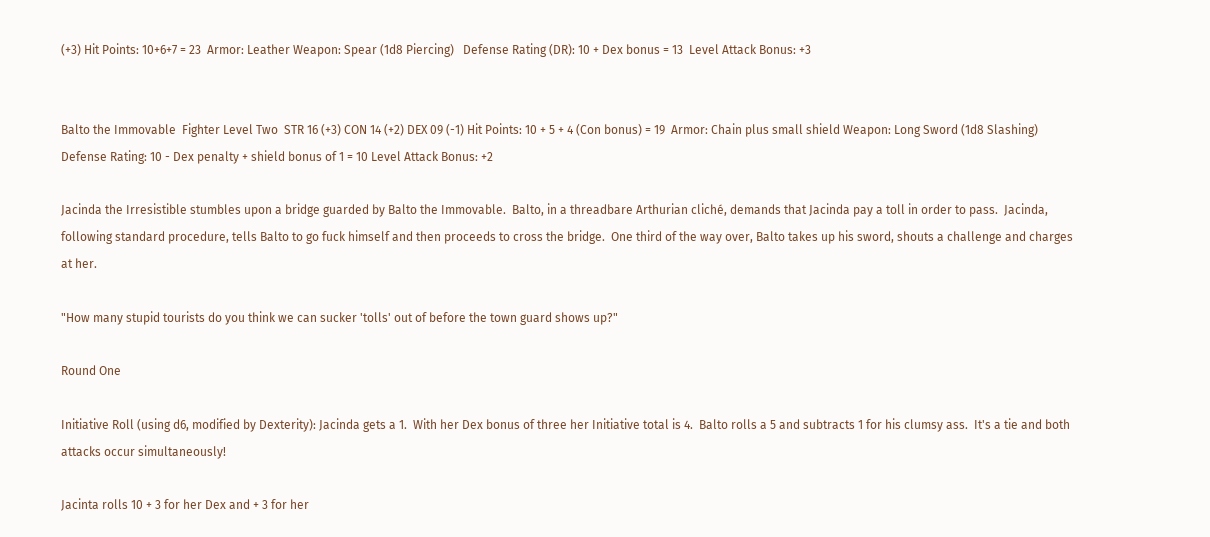(+3) Hit Points: 10+6+7 = 23  Armor: Leather Weapon: Spear (1d8 Piercing)   Defense Rating (DR): 10 + Dex bonus = 13  Level Attack Bonus: +3


Balto the Immovable  Fighter Level Two  STR 16 (+3) CON 14 (+2) DEX 09 (-1) Hit Points: 10 + 5 + 4 (Con bonus) = 19  Armor: Chain plus small shield Weapon: Long Sword (1d8 Slashing) Defense Rating: 10 - Dex penalty + shield bonus of 1 = 10 Level Attack Bonus: +2

Jacinda the Irresistible stumbles upon a bridge guarded by Balto the Immovable.  Balto, in a threadbare Arthurian cliché, demands that Jacinda pay a toll in order to pass.  Jacinda, following standard procedure, tells Balto to go fuck himself and then proceeds to cross the bridge.  One third of the way over, Balto takes up his sword, shouts a challenge and charges at her.

"How many stupid tourists do you think we can sucker 'tolls' out of before the town guard shows up?"

Round One

Initiative Roll (using d6, modified by Dexterity): Jacinda gets a 1.  With her Dex bonus of three her Initiative total is 4.  Balto rolls a 5 and subtracts 1 for his clumsy ass.  It's a tie and both attacks occur simultaneously!

Jacinta rolls 10 + 3 for her Dex and + 3 for her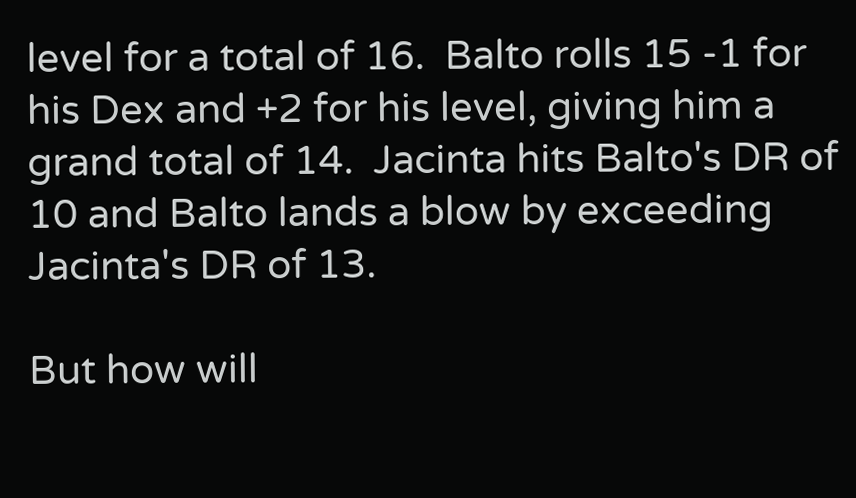level for a total of 16.  Balto rolls 15 -1 for his Dex and +2 for his level, giving him a grand total of 14.  Jacinta hits Balto's DR of 10 and Balto lands a blow by exceeding Jacinta's DR of 13.

But how will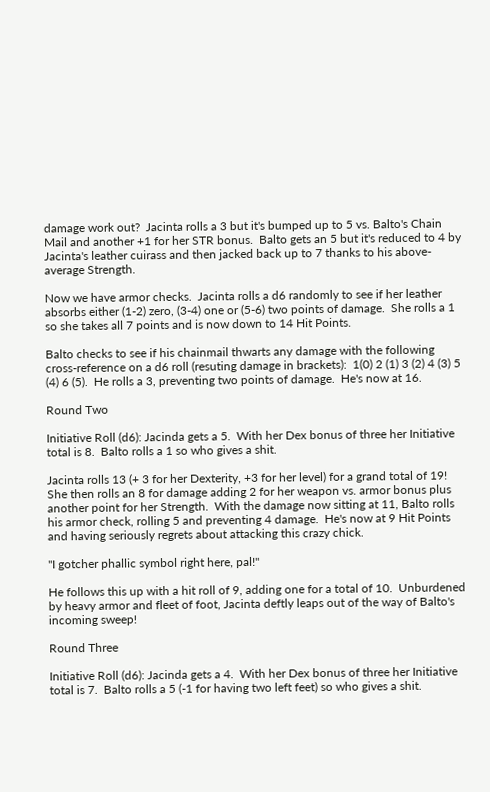damage work out?  Jacinta rolls a 3 but it's bumped up to 5 vs. Balto's Chain Mail and another +1 for her STR bonus.  Balto gets an 5 but it's reduced to 4 by Jacinta's leather cuirass and then jacked back up to 7 thanks to his above-average Strength.

Now we have armor checks.  Jacinta rolls a d6 randomly to see if her leather absorbs either (1-2) zero, (3-4) one or (5-6) two points of damage.  She rolls a 1 so she takes all 7 points and is now down to 14 Hit Points.

Balto checks to see if his chainmail thwarts any damage with the following cross-reference on a d6 roll (resuting damage in brackets):  1(0) 2 (1) 3 (2) 4 (3) 5 (4) 6 (5).  He rolls a 3, preventing two points of damage.  He's now at 16.

Round Two

Initiative Roll (d6): Jacinda gets a 5.  With her Dex bonus of three her Initiative total is 8.  Balto rolls a 1 so who gives a shit.

Jacinta rolls 13 (+ 3 for her Dexterity, +3 for her level) for a grand total of 19!  She then rolls an 8 for damage adding 2 for her weapon vs. armor bonus plus another point for her Strength.  With the damage now sitting at 11, Balto rolls his armor check, rolling 5 and preventing 4 damage.  He's now at 9 Hit Points and having seriously regrets about attacking this crazy chick.

"I gotcher phallic symbol right here, pal!"

He follows this up with a hit roll of 9, adding one for a total of 10.  Unburdened by heavy armor and fleet of foot, Jacinta deftly leaps out of the way of Balto's incoming sweep!

Round Three

Initiative Roll (d6): Jacinda gets a 4.  With her Dex bonus of three her Initiative total is 7.  Balto rolls a 5 (-1 for having two left feet) so who gives a shit.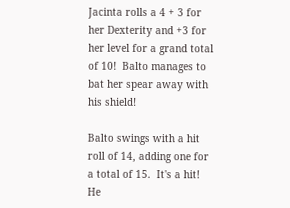Jacinta rolls a 4 + 3 for her Dexterity and +3 for her level for a grand total of 10!  Balto manages to bat her spear away with his shield!

Balto swings with a hit roll of 14, adding one for a total of 15.  It's a hit!  He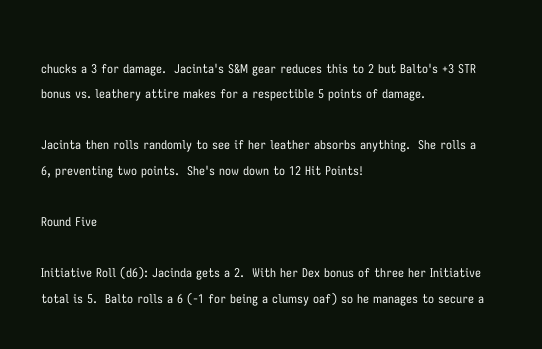chucks a 3 for damage.  Jacinta's S&M gear reduces this to 2 but Balto's +3 STR bonus vs. leathery attire makes for a respectible 5 points of damage.

Jacinta then rolls randomly to see if her leather absorbs anything.  She rolls a 6, preventing two points.  She's now down to 12 Hit Points!

Round Five

Initiative Roll (d6): Jacinda gets a 2.  With her Dex bonus of three her Initiative total is 5.  Balto rolls a 6 (-1 for being a clumsy oaf) so he manages to secure a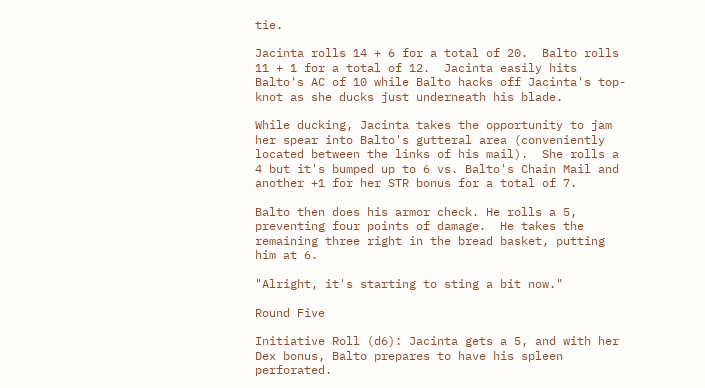tie.

Jacinta rolls 14 + 6 for a total of 20.  Balto rolls 11 + 1 for a total of 12.  Jacinta easily hits Balto's AC of 10 while Balto hacks off Jacinta's top-knot as she ducks just underneath his blade.

While ducking, Jacinta takes the opportunity to jam her spear into Balto's gutteral area (conveniently located between the links of his mail).  She rolls a 4 but it's bumped up to 6 vs. Balto's Chain Mail and another +1 for her STR bonus for a total of 7.

Balto then does his armor check. He rolls a 5, preventing four points of damage.  He takes the remaining three right in the bread basket, putting him at 6.

"Alright, it's starting to sting a bit now."

Round Five

Initiative Roll (d6): Jacinta gets a 5, and with her Dex bonus, Balto prepares to have his spleen perforated.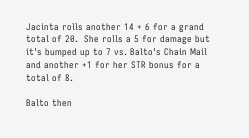Jacinta rolls another 14 + 6 for a grand total of 20.  She rolls a 5 for damage but it's bumped up to 7 vs. Balto's Chain Mail and another +1 for her STR bonus for a total of 8.

Balto then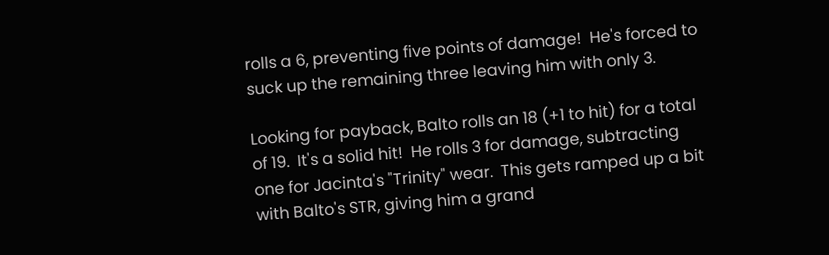rolls a 6, preventing five points of damage!  He's forced to suck up the remaining three leaving him with only 3.

Looking for payback, Balto rolls an 18 (+1 to hit) for a total of 19.  It's a solid hit!  He rolls 3 for damage, subtracting one for Jacinta's "Trinity" wear.  This gets ramped up a bit with Balto's STR, giving him a grand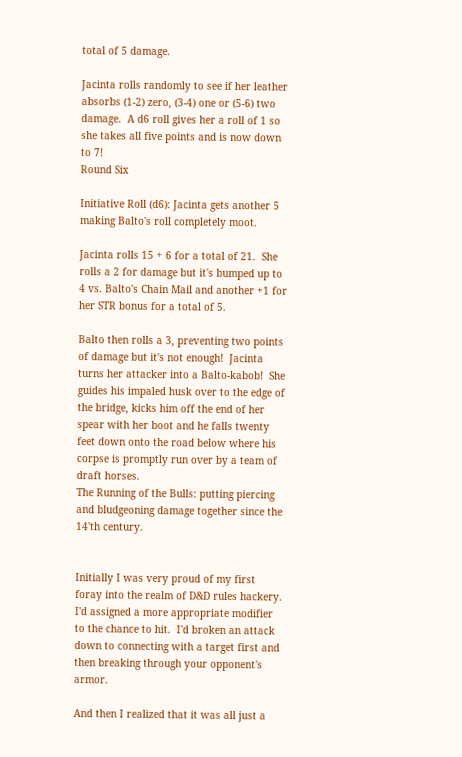total of 5 damage.

Jacinta rolls randomly to see if her leather absorbs (1-2) zero, (3-4) one or (5-6) two damage.  A d6 roll gives her a roll of 1 so she takes all five points and is now down to 7!
Round Six

Initiative Roll (d6): Jacinta gets another 5 making Balto's roll completely moot.

Jacinta rolls 15 + 6 for a total of 21.  She rolls a 2 for damage but it's bumped up to 4 vs. Balto's Chain Mail and another +1 for her STR bonus for a total of 5.

Balto then rolls a 3, preventing two points of damage but it's not enough!  Jacinta turns her attacker into a Balto-kabob!  She guides his impaled husk over to the edge of the bridge, kicks him off the end of her spear with her boot and he falls twenty feet down onto the road below where his corpse is promptly run over by a team of draft horses.
The Running of the Bulls: putting piercing and bludgeoning damage together since the 14'th century.


Initially I was very proud of my first foray into the realm of D&D rules hackery.  I'd assigned a more appropriate modifier to the chance to hit.  I'd broken an attack down to connecting with a target first and then breaking through your opponent's armor.

And then I realized that it was all just a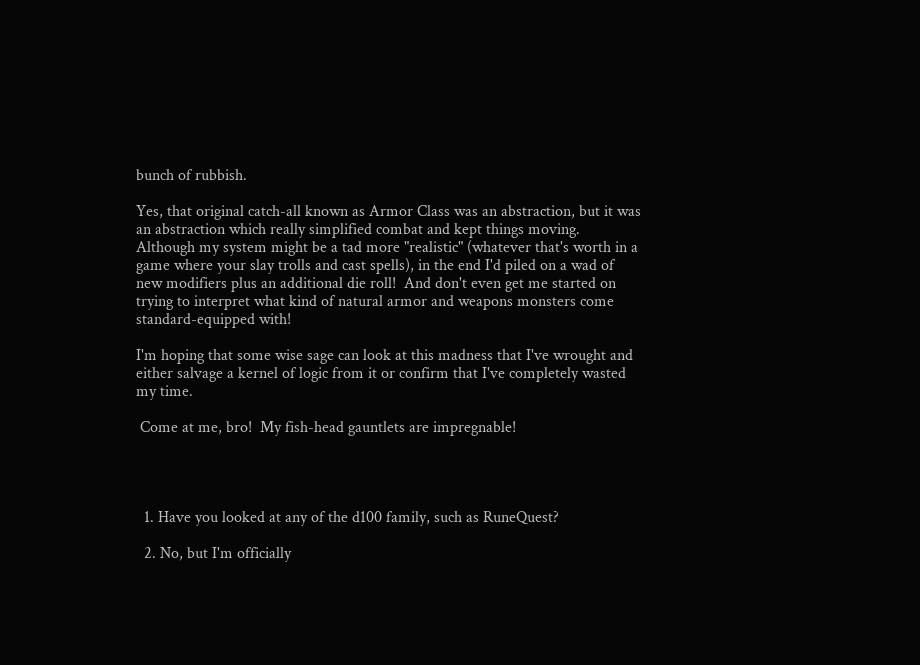bunch of rubbish.

Yes, that original catch-all known as Armor Class was an abstraction, but it was an abstraction which really simplified combat and kept things moving.  Although my system might be a tad more "realistic" (whatever that's worth in a game where your slay trolls and cast spells), in the end I'd piled on a wad of new modifiers plus an additional die roll!  And don't even get me started on trying to interpret what kind of natural armor and weapons monsters come standard-equipped with!

I'm hoping that some wise sage can look at this madness that I've wrought and either salvage a kernel of logic from it or confirm that I've completely wasted my time.

 Come at me, bro!  My fish-head gauntlets are impregnable!




  1. Have you looked at any of the d100 family, such as RuneQuest?

  2. No, but I'm officially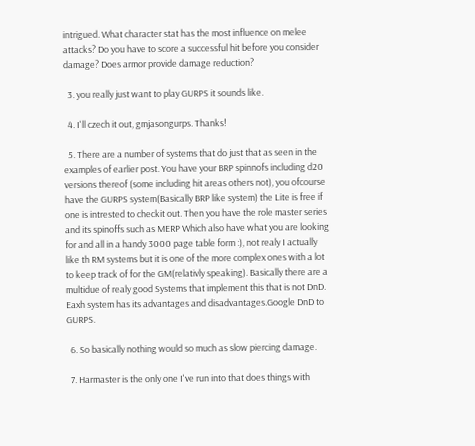intrigued. What character stat has the most influence on melee attacks? Do you have to score a successful hit before you consider damage? Does armor provide damage reduction?

  3. you really just want to play GURPS it sounds like.

  4. I'll czech it out, gmjasongurps. Thanks!

  5. There are a number of systems that do just that as seen in the examples of earlier post. You have your BRP spinnofs including d20 versions thereof (some including hit areas others not), you ofcourse have the GURPS system(Basically BRP like system) the Lite is free if one is intrested to checkit out. Then you have the role master series and its spinoffs such as MERP Which also have what you are looking for and all in a handy 3000 page table form :), not realy I actually like th RM systems but it is one of the more complex ones with a lot to keep track of for the GM(relativly speaking). Basically there are a multidue of realy good Systems that implement this that is not DnD. Eaxh system has its advantages and disadvantages.Google DnD to GURPS.

  6. So basically nothing would so much as slow piercing damage.

  7. Harmaster is the only one I've run into that does things with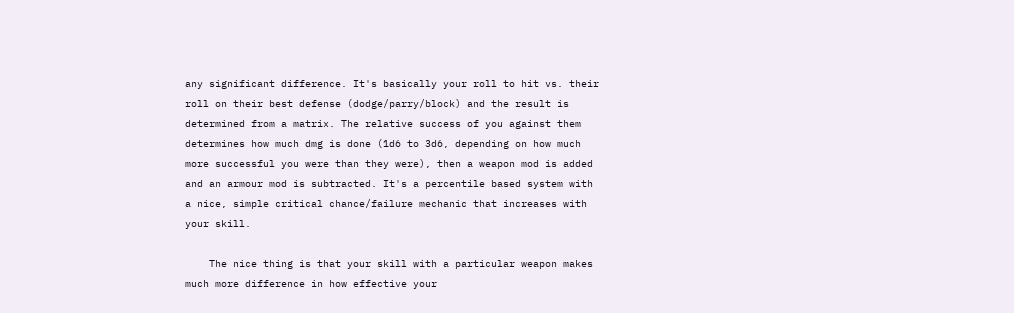any significant difference. It's basically your roll to hit vs. their roll on their best defense (dodge/parry/block) and the result is determined from a matrix. The relative success of you against them determines how much dmg is done (1d6 to 3d6, depending on how much more successful you were than they were), then a weapon mod is added and an armour mod is subtracted. It's a percentile based system with a nice, simple critical chance/failure mechanic that increases with your skill.

    The nice thing is that your skill with a particular weapon makes much more difference in how effective your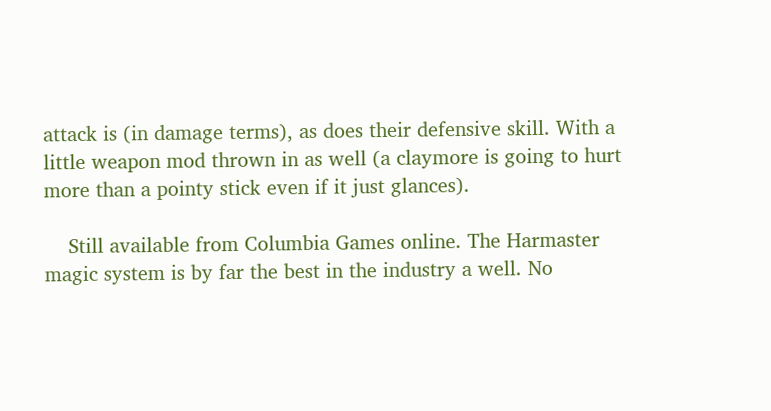attack is (in damage terms), as does their defensive skill. With a little weapon mod thrown in as well (a claymore is going to hurt more than a pointy stick even if it just glances).

    Still available from Columbia Games online. The Harmaster magic system is by far the best in the industry a well. No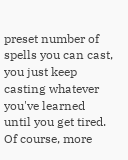preset number of spells you can cast, you just keep casting whatever you've learned until you get tired. Of course, more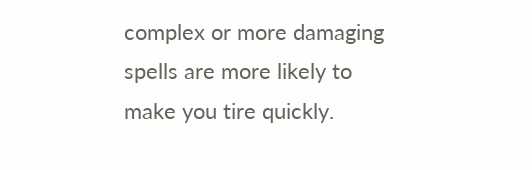complex or more damaging spells are more likely to make you tire quickly.